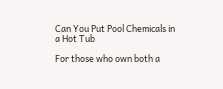Can You Put Pool Chemicals in a Hot Tub

For those who own both a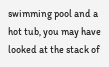swimming pool and a hot tub, you may have looked at the stack of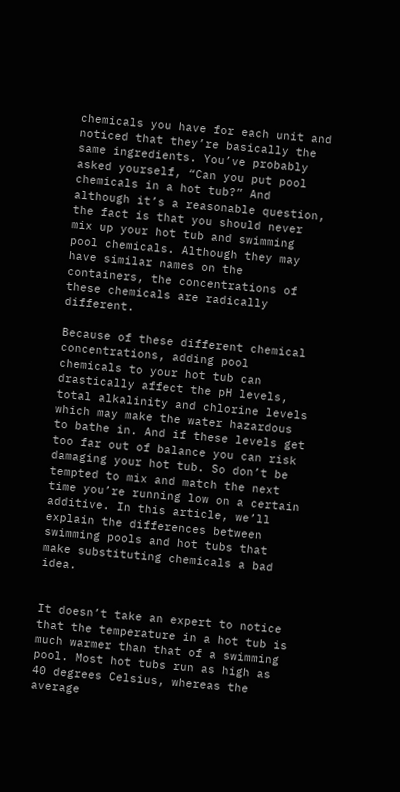chemicals you have for each unit and noticed that they’re basically the same ingredients. You’ve probably asked yourself, “Can you put pool chemicals in a hot tub?” And although it’s a reasonable question, the fact is that you should never mix up your hot tub and swimming pool chemicals. Although they may have similar names on the containers, the concentrations of these chemicals are radically different.

Because of these different chemical concentrations, adding pool chemicals to your hot tub can drastically affect the pH levels, total alkalinity and chlorine levels which may make the water hazardous to bathe in. And if these levels get too far out of balance you can risk damaging your hot tub. So don’t be tempted to mix and match the next time you’re running low on a certain additive. In this article, we’ll explain the differences between swimming pools and hot tubs that make substituting chemicals a bad idea.


It doesn’t take an expert to notice that the temperature in a hot tub is much warmer than that of a swimming pool. Most hot tubs run as high as 40 degrees Celsius, whereas the average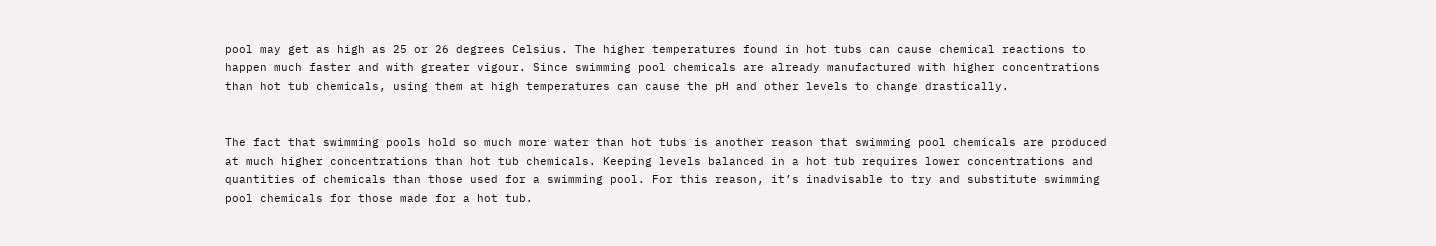pool may get as high as 25 or 26 degrees Celsius. The higher temperatures found in hot tubs can cause chemical reactions to happen much faster and with greater vigour. Since swimming pool chemicals are already manufactured with higher concentrations than hot tub chemicals, using them at high temperatures can cause the pH and other levels to change drastically.


The fact that swimming pools hold so much more water than hot tubs is another reason that swimming pool chemicals are produced at much higher concentrations than hot tub chemicals. Keeping levels balanced in a hot tub requires lower concentrations and quantities of chemicals than those used for a swimming pool. For this reason, it’s inadvisable to try and substitute swimming pool chemicals for those made for a hot tub.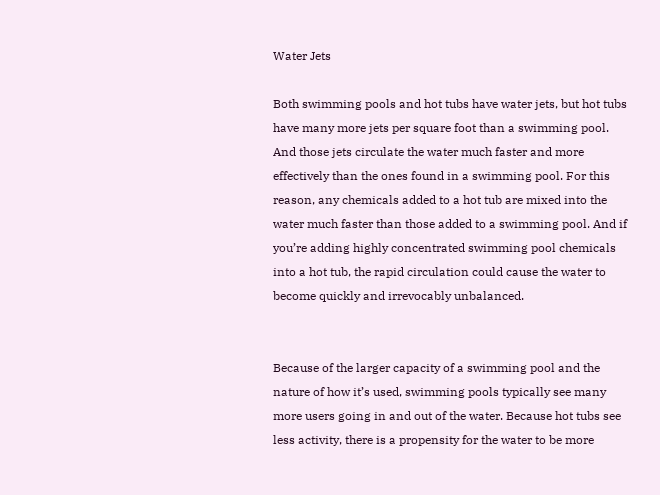Water Jets

Both swimming pools and hot tubs have water jets, but hot tubs have many more jets per square foot than a swimming pool. And those jets circulate the water much faster and more effectively than the ones found in a swimming pool. For this reason, any chemicals added to a hot tub are mixed into the water much faster than those added to a swimming pool. And if you’re adding highly concentrated swimming pool chemicals into a hot tub, the rapid circulation could cause the water to become quickly and irrevocably unbalanced.


Because of the larger capacity of a swimming pool and the nature of how it’s used, swimming pools typically see many more users going in and out of the water. Because hot tubs see less activity, there is a propensity for the water to be more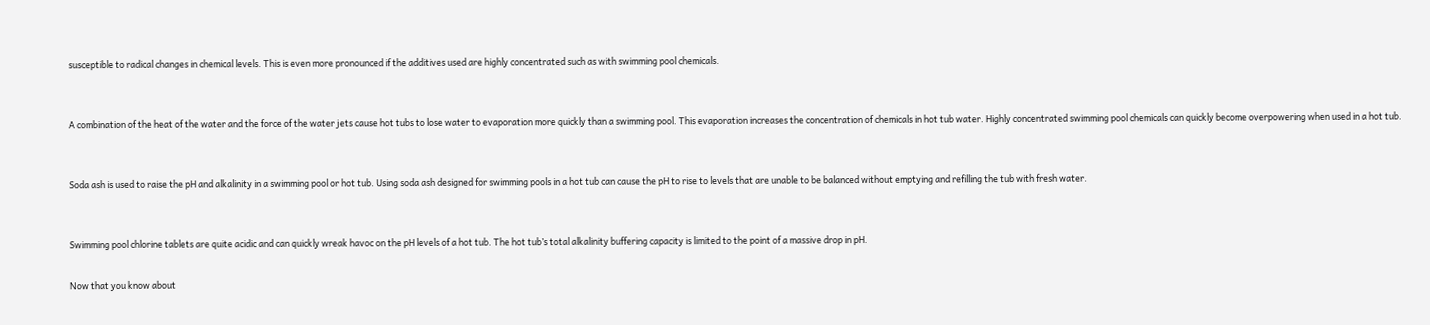susceptible to radical changes in chemical levels. This is even more pronounced if the additives used are highly concentrated such as with swimming pool chemicals.


A combination of the heat of the water and the force of the water jets cause hot tubs to lose water to evaporation more quickly than a swimming pool. This evaporation increases the concentration of chemicals in hot tub water. Highly concentrated swimming pool chemicals can quickly become overpowering when used in a hot tub.


Soda ash is used to raise the pH and alkalinity in a swimming pool or hot tub. Using soda ash designed for swimming pools in a hot tub can cause the pH to rise to levels that are unable to be balanced without emptying and refilling the tub with fresh water.


Swimming pool chlorine tablets are quite acidic and can quickly wreak havoc on the pH levels of a hot tub. The hot tub’s total alkalinity buffering capacity is limited to the point of a massive drop in pH.

Now that you know about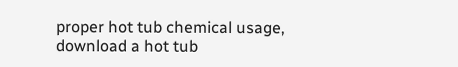proper hot tub chemical usage, download a hot tub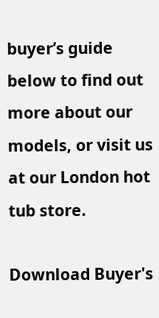buyer’s guide below to find out more about our models, or visit us at our London hot tub store.

Download Buyer's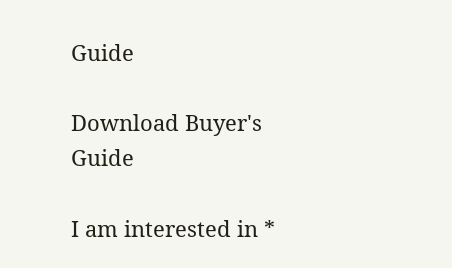Guide

Download Buyer's Guide

I am interested in *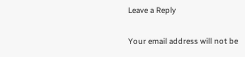Leave a Reply

Your email address will not be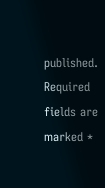published. Required fields are marked *